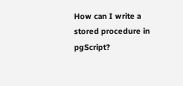How can I write a stored procedure in pgScript?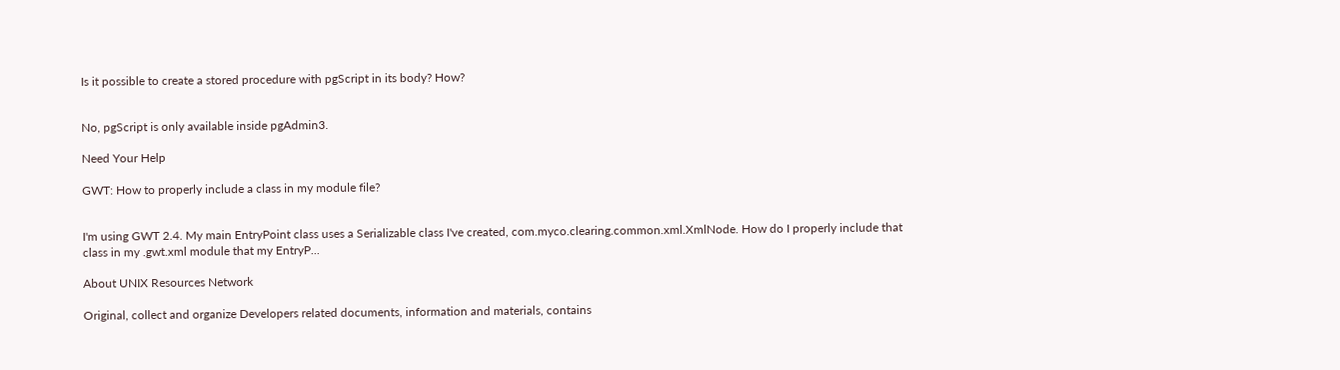Is it possible to create a stored procedure with pgScript in its body? How?


No, pgScript is only available inside pgAdmin3.

Need Your Help

GWT: How to properly include a class in my module file?


I'm using GWT 2.4. My main EntryPoint class uses a Serializable class I've created, com.myco.clearing.common.xml.XmlNode. How do I properly include that class in my .gwt.xml module that my EntryP...

About UNIX Resources Network

Original, collect and organize Developers related documents, information and materials, contains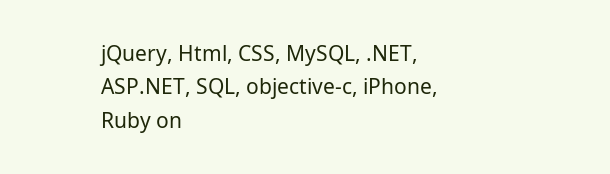jQuery, Html, CSS, MySQL, .NET, ASP.NET, SQL, objective-c, iPhone, Ruby on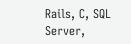Rails, C, SQL Server,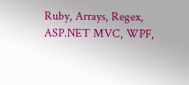Ruby, Arrays, Regex, ASP.NET MVC, WPF,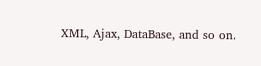XML, Ajax, DataBase, and so on.